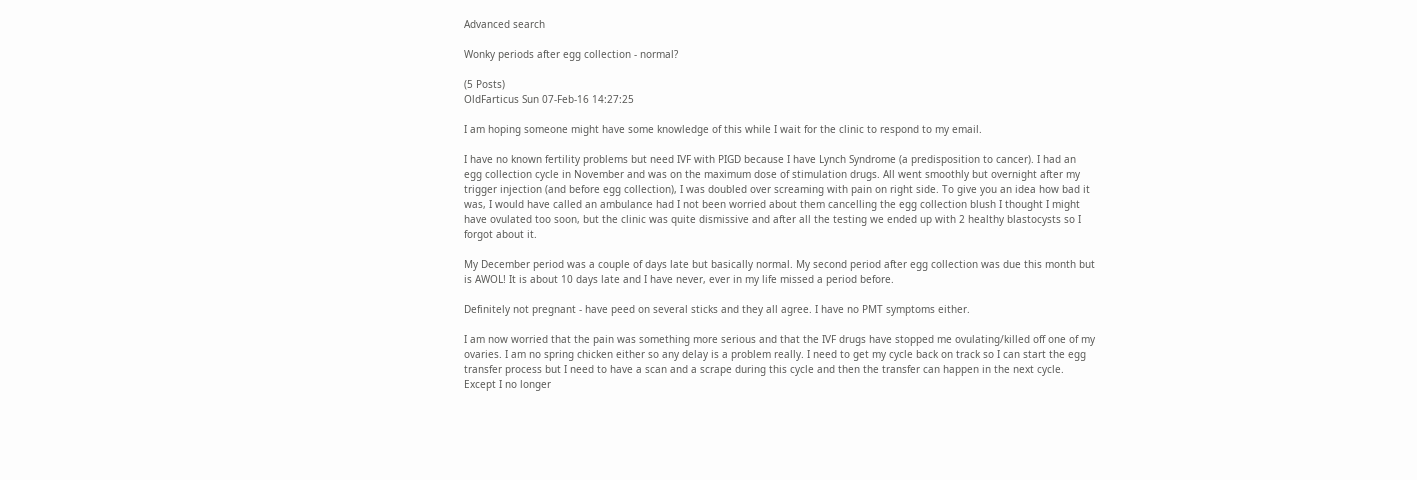Advanced search

Wonky periods after egg collection - normal?

(5 Posts)
OldFarticus Sun 07-Feb-16 14:27:25

I am hoping someone might have some knowledge of this while I wait for the clinic to respond to my email.

I have no known fertility problems but need IVF with PIGD because I have Lynch Syndrome (a predisposition to cancer). I had an egg collection cycle in November and was on the maximum dose of stimulation drugs. All went smoothly but overnight after my trigger injection (and before egg collection), I was doubled over screaming with pain on right side. To give you an idea how bad it was, I would have called an ambulance had I not been worried about them cancelling the egg collection blush I thought I might have ovulated too soon, but the clinic was quite dismissive and after all the testing we ended up with 2 healthy blastocysts so I forgot about it.

My December period was a couple of days late but basically normal. My second period after egg collection was due this month but is AWOL! It is about 10 days late and I have never, ever in my life missed a period before.

Definitely not pregnant - have peed on several sticks and they all agree. I have no PMT symptoms either.

I am now worried that the pain was something more serious and that the IVF drugs have stopped me ovulating/killed off one of my ovaries. I am no spring chicken either so any delay is a problem really. I need to get my cycle back on track so I can start the egg transfer process but I need to have a scan and a scrape during this cycle and then the transfer can happen in the next cycle. Except I no longer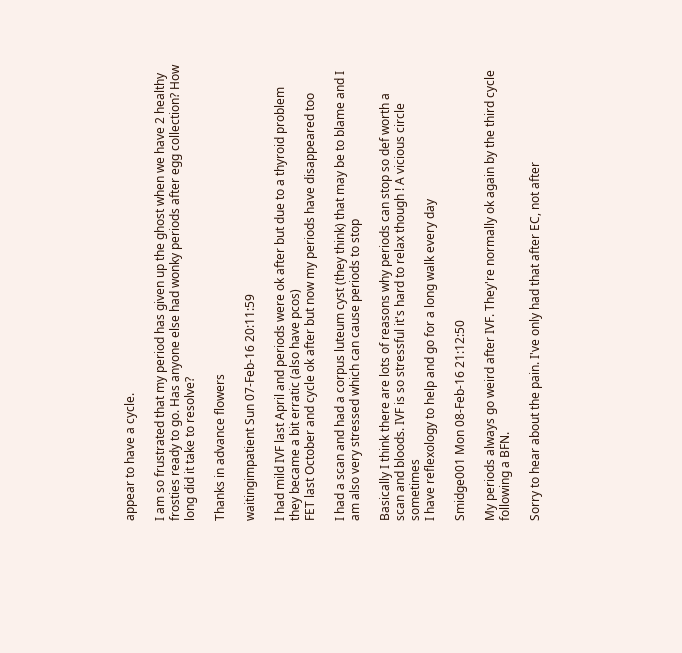appear to have a cycle.

I am so frustrated that my period has given up the ghost when we have 2 healthy frosties ready to go. Has anyone else had wonky periods after egg collection? How long did it take to resolve?

Thanks in advance flowers

waitingimpatient Sun 07-Feb-16 20:11:59

I had mild IVF last April and periods were ok after but due to a thyroid problem they became a bit erratic (also have pcos)
FET last October and cycle ok after but now my periods have disappeared too

I had a scan and had a corpus luteum cyst (they think) that may be to blame and I am also very stressed which can cause periods to stop

Basically I think there are lots of reasons why periods can stop so def worth a scan and bloods. IVF is so stressful it's hard to relax though ! A vicious circle sometimes
I have reflexology to help and go for a long walk every day

Smidge001 Mon 08-Feb-16 21:12:50

My periods always go weird after IVF. They're normally ok again by the third cycle following a BFN.

Sorry to hear about the pain. I've only had that after EC, not after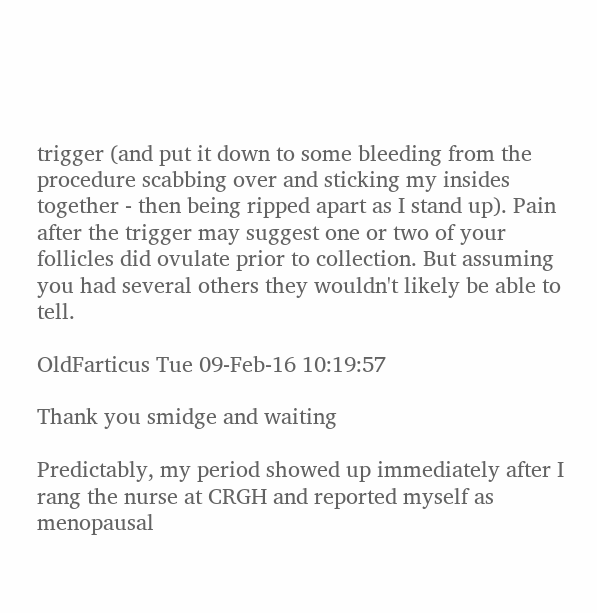trigger (and put it down to some bleeding from the procedure scabbing over and sticking my insides together - then being ripped apart as I stand up). Pain after the trigger may suggest one or two of your follicles did ovulate prior to collection. But assuming you had several others they wouldn't likely be able to tell.

OldFarticus Tue 09-Feb-16 10:19:57

Thank you smidge and waiting

Predictably, my period showed up immediately after I rang the nurse at CRGH and reported myself as menopausal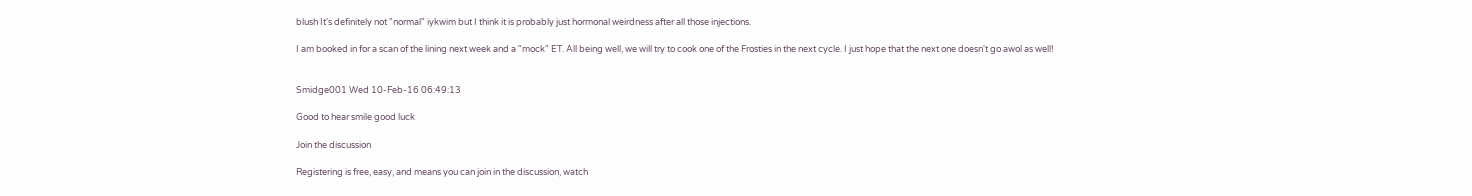blush It's definitely not "normal" iykwim but I think it is probably just hormonal weirdness after all those injections.

I am booked in for a scan of the lining next week and a "mock" ET. All being well, we will try to cook one of the Frosties in the next cycle. I just hope that the next one doesn't go awol as well!


Smidge001 Wed 10-Feb-16 06:49:13

Good to hear smile good luck

Join the discussion

Registering is free, easy, and means you can join in the discussion, watch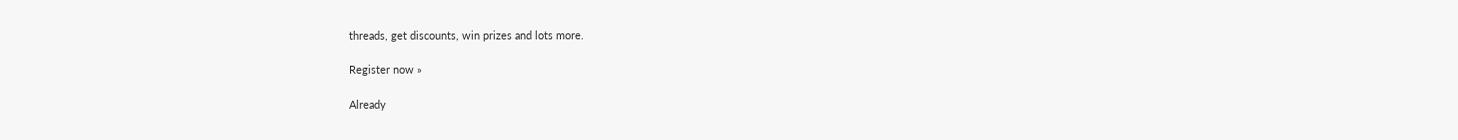threads, get discounts, win prizes and lots more.

Register now »

Already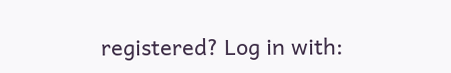registered? Log in with: